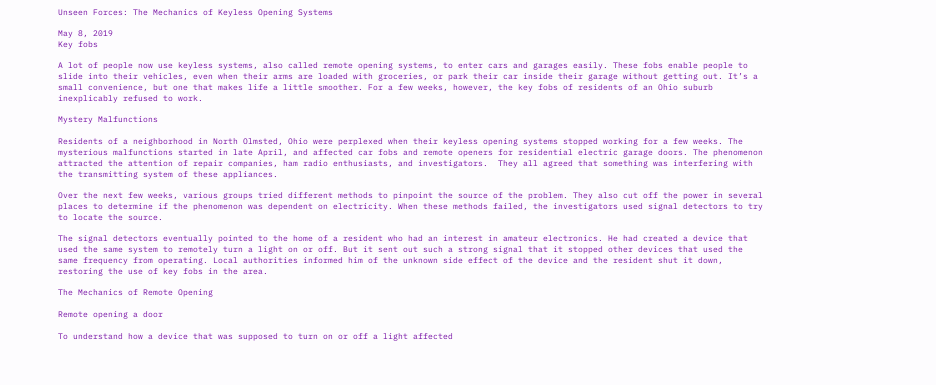Unseen Forces: The Mechanics of Keyless Opening Systems

May 8, 2019
Key fobs

A lot of people now use keyless systems, also called remote opening systems, to enter cars and garages easily. These fobs enable people to slide into their vehicles, even when their arms are loaded with groceries, or park their car inside their garage without getting out. It’s a small convenience, but one that makes life a little smoother. For a few weeks, however, the key fobs of residents of an Ohio suburb inexplicably refused to work.

Mystery Malfunctions

Residents of a neighborhood in North Olmsted, Ohio were perplexed when their keyless opening systems stopped working for a few weeks. The mysterious malfunctions started in late April, and affected car fobs and remote openers for residential electric garage doors. The phenomenon attracted the attention of repair companies, ham radio enthusiasts, and investigators.  They all agreed that something was interfering with the transmitting system of these appliances.

Over the next few weeks, various groups tried different methods to pinpoint the source of the problem. They also cut off the power in several places to determine if the phenomenon was dependent on electricity. When these methods failed, the investigators used signal detectors to try to locate the source.

The signal detectors eventually pointed to the home of a resident who had an interest in amateur electronics. He had created a device that used the same system to remotely turn a light on or off. But it sent out such a strong signal that it stopped other devices that used the same frequency from operating. Local authorities informed him of the unknown side effect of the device and the resident shut it down, restoring the use of key fobs in the area.

The Mechanics of Remote Opening

Remote opening a door

To understand how a device that was supposed to turn on or off a light affected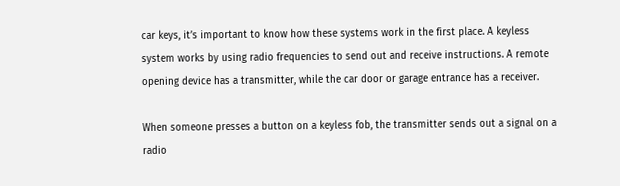car keys, it’s important to know how these systems work in the first place. A keyless system works by using radio frequencies to send out and receive instructions. A remote opening device has a transmitter, while the car door or garage entrance has a receiver.

When someone presses a button on a keyless fob, the transmitter sends out a signal on a radio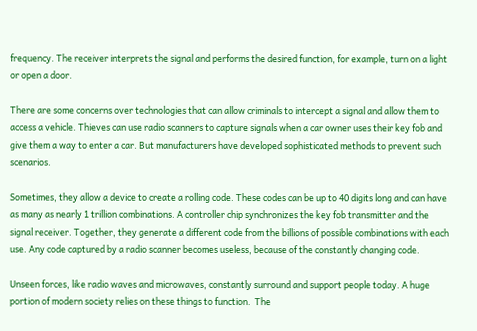frequency. The receiver interprets the signal and performs the desired function, for example, turn on a light or open a door.

There are some concerns over technologies that can allow criminals to intercept a signal and allow them to access a vehicle. Thieves can use radio scanners to capture signals when a car owner uses their key fob and give them a way to enter a car. But manufacturers have developed sophisticated methods to prevent such scenarios.

Sometimes, they allow a device to create a rolling code. These codes can be up to 40 digits long and can have as many as nearly 1 trillion combinations. A controller chip synchronizes the key fob transmitter and the signal receiver. Together, they generate a different code from the billions of possible combinations with each use. Any code captured by a radio scanner becomes useless, because of the constantly changing code.

Unseen forces, like radio waves and microwaves, constantly surround and support people today. A huge portion of modern society relies on these things to function.  The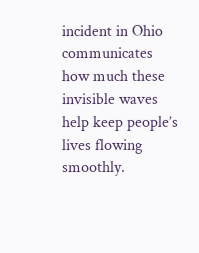incident in Ohio communicates how much these invisible waves help keep people’s lives flowing smoothly.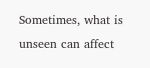Sometimes, what is unseen can affect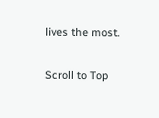lives the most.

Scroll to Top